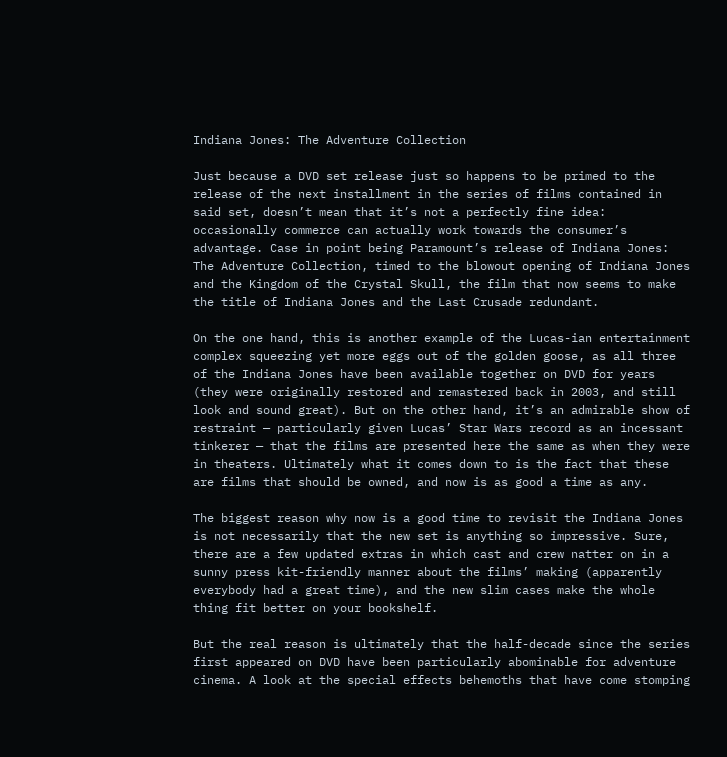Indiana Jones: The Adventure Collection

Just because a DVD set release just so happens to be primed to the release of the next installment in the series of films contained in said set, doesn’t mean that it’s not a perfectly fine idea: occasionally commerce can actually work towards the consumer’s advantage. Case in point being Paramount’s release of Indiana Jones: The Adventure Collection, timed to the blowout opening of Indiana Jones and the Kingdom of the Crystal Skull, the film that now seems to make the title of Indiana Jones and the Last Crusade redundant.

On the one hand, this is another example of the Lucas-ian entertainment complex squeezing yet more eggs out of the golden goose, as all three of the Indiana Jones have been available together on DVD for years (they were originally restored and remastered back in 2003, and still look and sound great). But on the other hand, it’s an admirable show of restraint — particularly given Lucas’ Star Wars record as an incessant tinkerer — that the films are presented here the same as when they were in theaters. Ultimately what it comes down to is the fact that these are films that should be owned, and now is as good a time as any.

The biggest reason why now is a good time to revisit the Indiana Jones is not necessarily that the new set is anything so impressive. Sure, there are a few updated extras in which cast and crew natter on in a sunny press kit-friendly manner about the films’ making (apparently everybody had a great time), and the new slim cases make the whole thing fit better on your bookshelf.

But the real reason is ultimately that the half-decade since the series first appeared on DVD have been particularly abominable for adventure cinema. A look at the special effects behemoths that have come stomping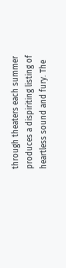through theaters each summer produces a dispiriting listing of heartless sound and fury. The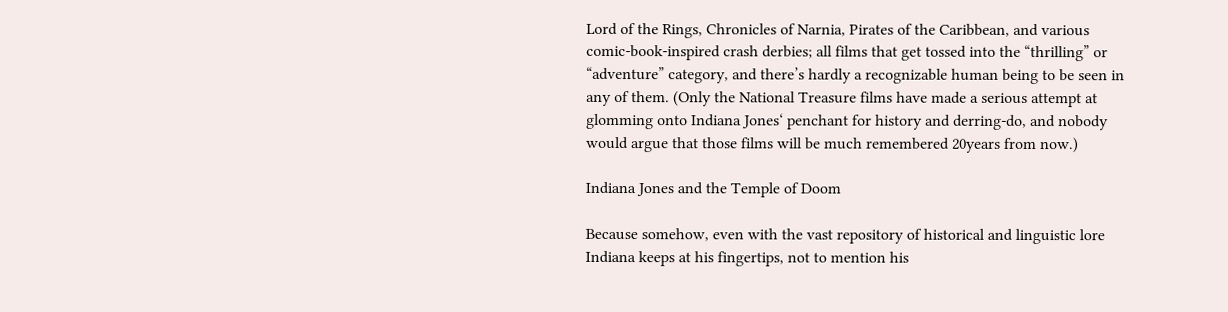Lord of the Rings, Chronicles of Narnia, Pirates of the Caribbean, and various comic-book-inspired crash derbies; all films that get tossed into the “thrilling” or “adventure” category, and there’s hardly a recognizable human being to be seen in any of them. (Only the National Treasure films have made a serious attempt at glomming onto Indiana Jones‘ penchant for history and derring-do, and nobody would argue that those films will be much remembered 20years from now.)

Indiana Jones and the Temple of Doom

Because somehow, even with the vast repository of historical and linguistic lore Indiana keeps at his fingertips, not to mention his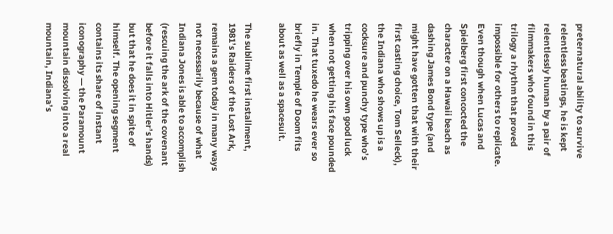preternatural ability to survive relentless beatings, he is kept relentlessly human by a pair of filmmakers who found in this trilogy a rhythm that proved impossible for others to replicate. Even though when Lucas and Spielberg first concocted the character on a Hawaii beach as dashing James Bond type (and might have gotten that with their first casting choice, Tom Selleck), the Indiana who shows up is a cocksure and punchy type who’s tripping over his own good luck when not getting his face pounded in. That tuxedo he wears ever so briefly in Temple of Doom fits about as well as a spacesuit.

The sublime first installment, 1981’s Raiders of the Lost Ark, remains a gem today in many ways not necessarily because of what Indiana Jones is able to accomplish (rescuing the ark of the covenant before it falls into Hitler’s hands) but that he does it in spite of himself. The opening segment contains its share of instant iconography — the Paramount mountain dissolving into a real mountain, Indiana’s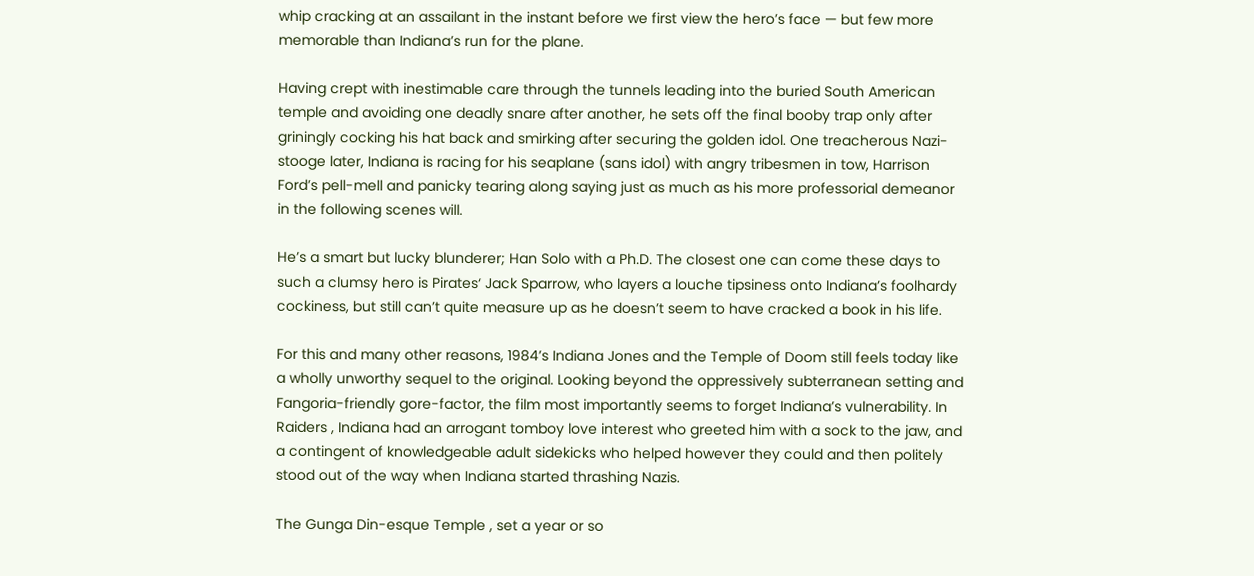whip cracking at an assailant in the instant before we first view the hero’s face — but few more memorable than Indiana’s run for the plane.

Having crept with inestimable care through the tunnels leading into the buried South American temple and avoiding one deadly snare after another, he sets off the final booby trap only after griningly cocking his hat back and smirking after securing the golden idol. One treacherous Nazi-stooge later, Indiana is racing for his seaplane (sans idol) with angry tribesmen in tow, Harrison Ford’s pell-mell and panicky tearing along saying just as much as his more professorial demeanor in the following scenes will.

He’s a smart but lucky blunderer; Han Solo with a Ph.D. The closest one can come these days to such a clumsy hero is Pirates‘ Jack Sparrow, who layers a louche tipsiness onto Indiana’s foolhardy cockiness, but still can’t quite measure up as he doesn’t seem to have cracked a book in his life.

For this and many other reasons, 1984’s Indiana Jones and the Temple of Doom still feels today like a wholly unworthy sequel to the original. Looking beyond the oppressively subterranean setting and Fangoria-friendly gore-factor, the film most importantly seems to forget Indiana’s vulnerability. In Raiders , Indiana had an arrogant tomboy love interest who greeted him with a sock to the jaw, and a contingent of knowledgeable adult sidekicks who helped however they could and then politely stood out of the way when Indiana started thrashing Nazis.

The Gunga Din-esque Temple , set a year or so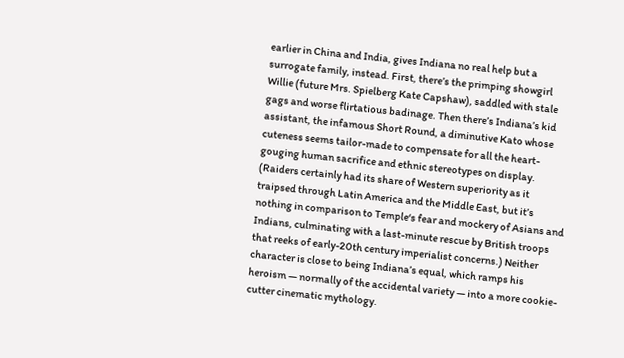earlier in China and India, gives Indiana no real help but a surrogate family, instead. First, there’s the primping showgirl Willie (future Mrs. Spielberg Kate Capshaw), saddled with stale gags and worse flirtatious badinage. Then there’s Indiana’s kid assistant, the infamous Short Round, a diminutive Kato whose cuteness seems tailor-made to compensate for all the heart-gouging human sacrifice and ethnic stereotypes on display. (Raiders certainly had its share of Western superiority as it traipsed through Latin America and the Middle East, but it’s nothing in comparison to Temple‘s fear and mockery of Asians and Indians, culminating with a last-minute rescue by British troops that reeks of early-20th century imperialist concerns.) Neither character is close to being Indiana’s equal, which ramps his heroism — normally of the accidental variety — into a more cookie-cutter cinematic mythology.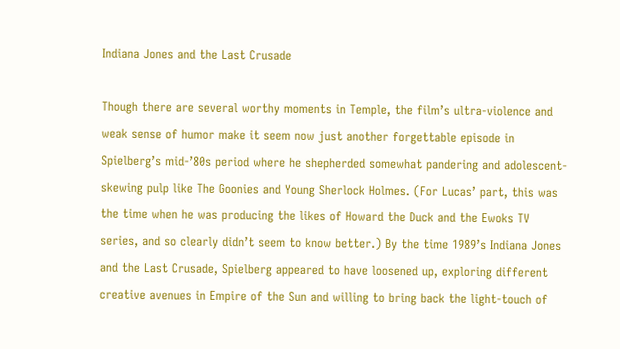Indiana Jones and the Last Crusade

Though there are several worthy moments in Temple, the film’s ultra-violence and weak sense of humor make it seem now just another forgettable episode in Spielberg’s mid-’80s period where he shepherded somewhat pandering and adolescent-skewing pulp like The Goonies and Young Sherlock Holmes. (For Lucas’ part, this was the time when he was producing the likes of Howard the Duck and the Ewoks TV series, and so clearly didn’t seem to know better.) By the time 1989’s Indiana Jones and the Last Crusade, Spielberg appeared to have loosened up, exploring different creative avenues in Empire of the Sun and willing to bring back the light-touch of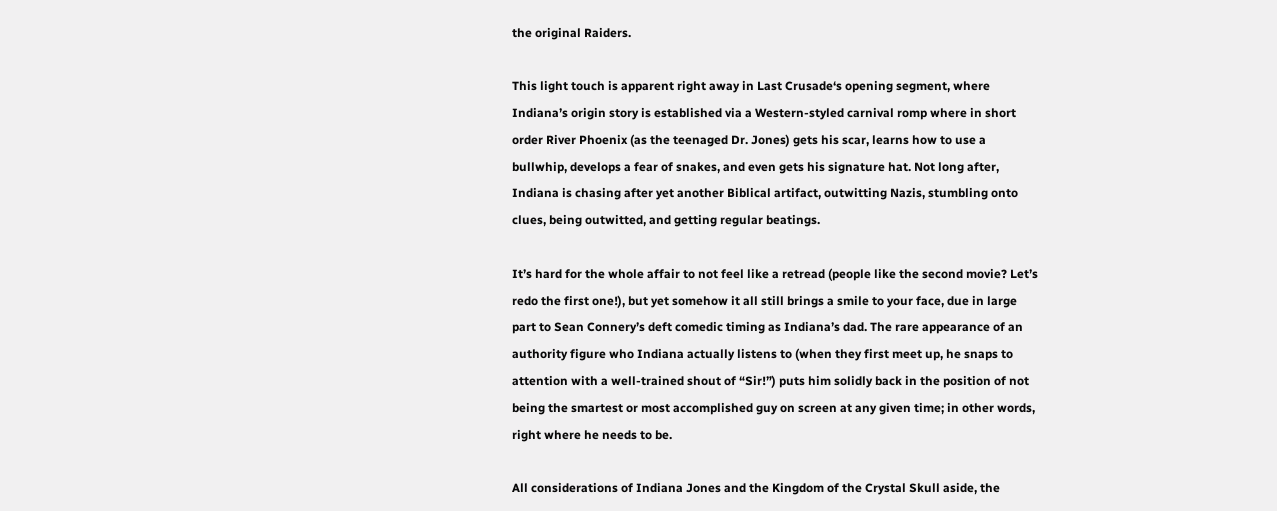the original Raiders.

This light touch is apparent right away in Last Crusade‘s opening segment, where Indiana’s origin story is established via a Western-styled carnival romp where in short order River Phoenix (as the teenaged Dr. Jones) gets his scar, learns how to use a bullwhip, develops a fear of snakes, and even gets his signature hat. Not long after, Indiana is chasing after yet another Biblical artifact, outwitting Nazis, stumbling onto clues, being outwitted, and getting regular beatings.

It’s hard for the whole affair to not feel like a retread (people like the second movie? Let’s redo the first one!), but yet somehow it all still brings a smile to your face, due in large part to Sean Connery’s deft comedic timing as Indiana’s dad. The rare appearance of an authority figure who Indiana actually listens to (when they first meet up, he snaps to attention with a well-trained shout of “Sir!”) puts him solidly back in the position of not being the smartest or most accomplished guy on screen at any given time; in other words, right where he needs to be.

All considerations of Indiana Jones and the Kingdom of the Crystal Skull aside, the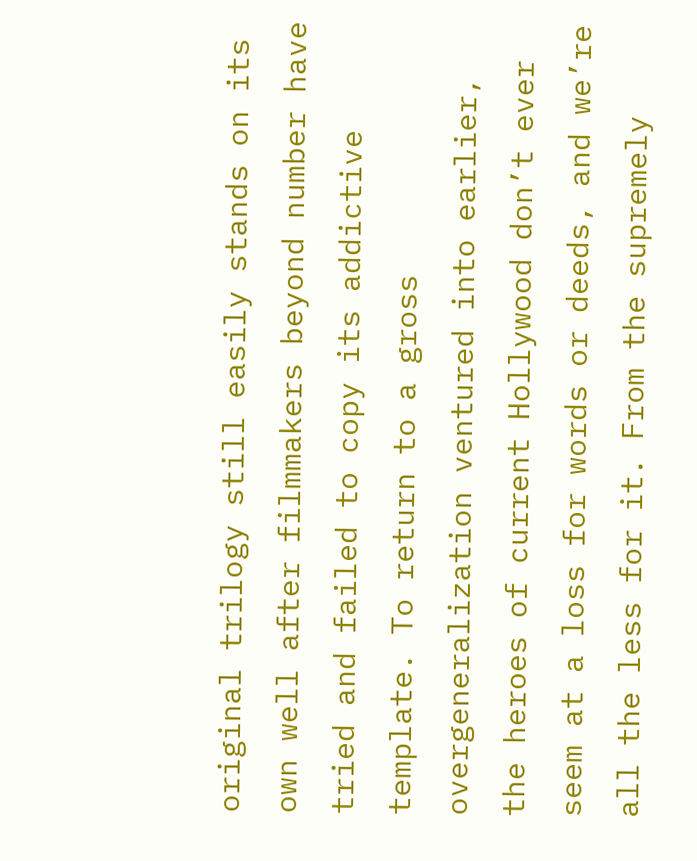original trilogy still easily stands on its own well after filmmakers beyond number have tried and failed to copy its addictive template. To return to a gross overgeneralization ventured into earlier, the heroes of current Hollywood don’t ever seem at a loss for words or deeds, and we’re all the less for it. From the supremely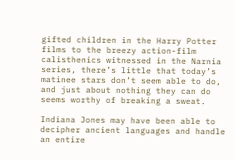gifted children in the Harry Potter films to the breezy action-film calisthenics witnessed in the Narnia series, there’s little that today’s matinee stars don’t seem able to do, and just about nothing they can do seems worthy of breaking a sweat.

Indiana Jones may have been able to decipher ancient languages and handle an entire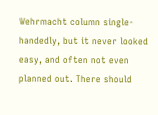Wehrmacht column single-handedly, but it never looked easy, and often not even planned out. There should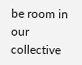be room in our collective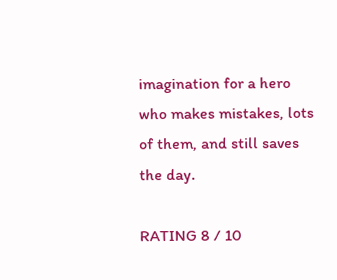imagination for a hero who makes mistakes, lots of them, and still saves the day.

RATING 8 / 10